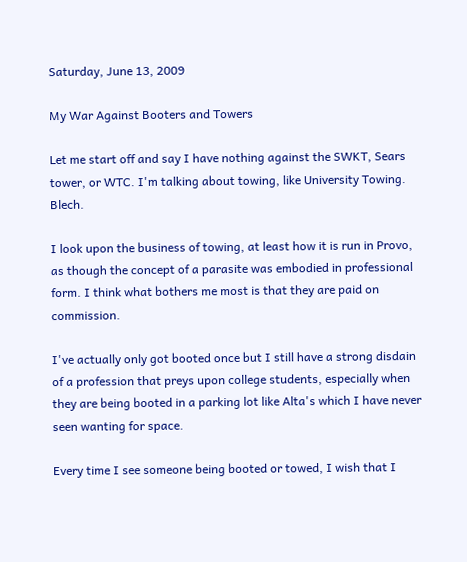Saturday, June 13, 2009

My War Against Booters and Towers

Let me start off and say I have nothing against the SWKT, Sears tower, or WTC. I'm talking about towing, like University Towing. Blech.

I look upon the business of towing, at least how it is run in Provo, as though the concept of a parasite was embodied in professional form. I think what bothers me most is that they are paid on commission.

I've actually only got booted once but I still have a strong disdain of a profession that preys upon college students, especially when they are being booted in a parking lot like Alta's which I have never seen wanting for space.

Every time I see someone being booted or towed, I wish that I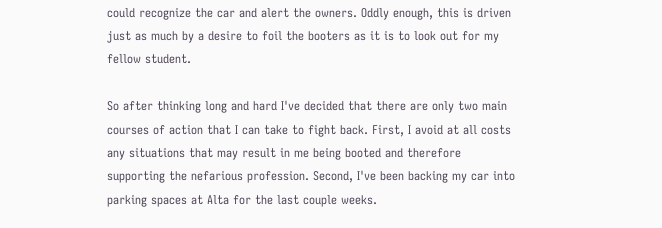could recognize the car and alert the owners. Oddly enough, this is driven just as much by a desire to foil the booters as it is to look out for my fellow student.

So after thinking long and hard I've decided that there are only two main courses of action that I can take to fight back. First, I avoid at all costs any situations that may result in me being booted and therefore supporting the nefarious profession. Second, I've been backing my car into parking spaces at Alta for the last couple weeks.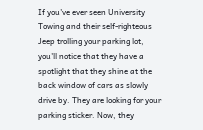If you've ever seen University Towing and their self-righteous Jeep trolling your parking lot, you'll notice that they have a spotlight that they shine at the back window of cars as slowly drive by. They are looking for your parking sticker. Now, they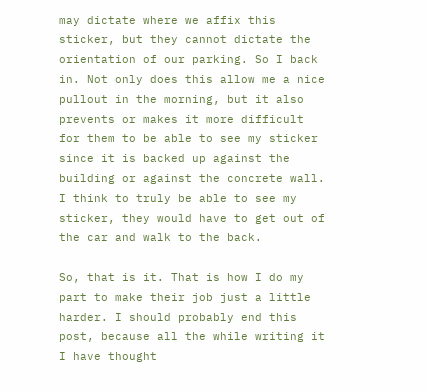may dictate where we affix this sticker, but they cannot dictate the orientation of our parking. So I back in. Not only does this allow me a nice pullout in the morning, but it also prevents or makes it more difficult for them to be able to see my sticker since it is backed up against the building or against the concrete wall. I think to truly be able to see my sticker, they would have to get out of the car and walk to the back.

So, that is it. That is how I do my part to make their job just a little harder. I should probably end this post, because all the while writing it I have thought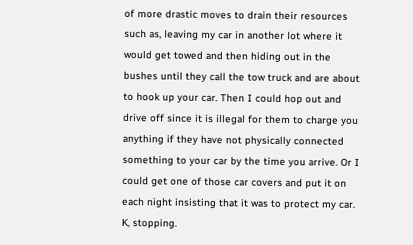of more drastic moves to drain their resources such as, leaving my car in another lot where it would get towed and then hiding out in the bushes until they call the tow truck and are about to hook up your car. Then I could hop out and drive off since it is illegal for them to charge you anything if they have not physically connected something to your car by the time you arrive. Or I could get one of those car covers and put it on each night insisting that it was to protect my car. K, stopping.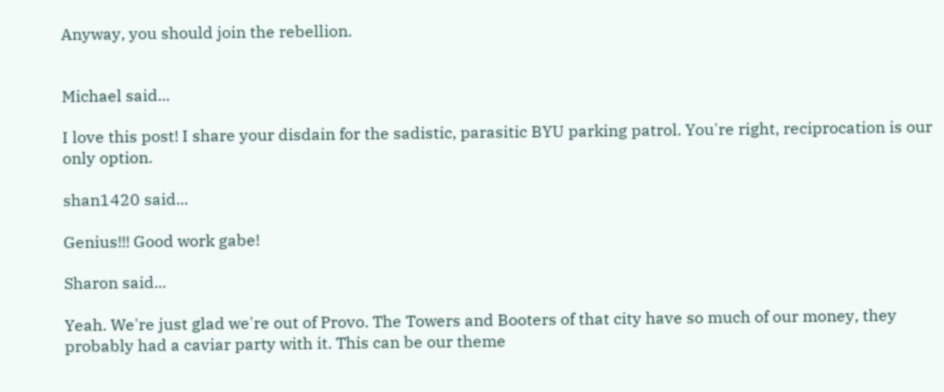Anyway, you should join the rebellion.


Michael said...

I love this post! I share your disdain for the sadistic, parasitic BYU parking patrol. You're right, reciprocation is our only option.

shan1420 said...

Genius!!! Good work gabe!

Sharon said...

Yeah. We're just glad we're out of Provo. The Towers and Booters of that city have so much of our money, they probably had a caviar party with it. This can be our theme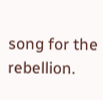song for the rebellion.